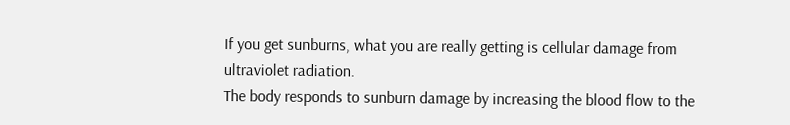If you get sunburns, what you are really getting is cellular damage from ultraviolet radiation.
The body responds to sunburn damage by increasing the blood flow to the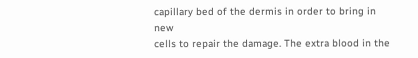capillary bed of the dermis in order to bring in new
cells to repair the damage. The extra blood in the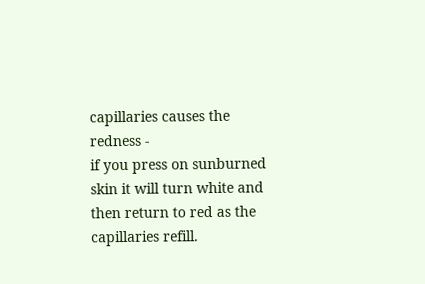capillaries causes the redness -
if you press on sunburned skin it will turn white and then return to red as the capillaries refill.